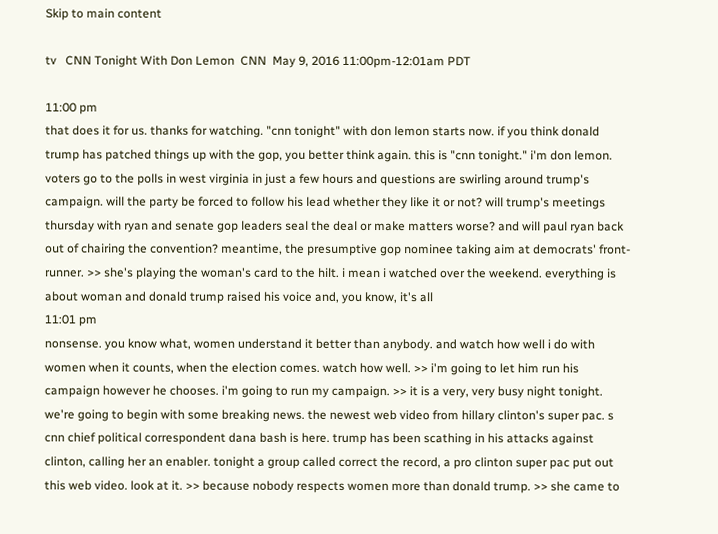Skip to main content

tv   CNN Tonight With Don Lemon  CNN  May 9, 2016 11:00pm-12:01am PDT

11:00 pm
that does it for us. thanks for watching. "cnn tonight" with don lemon starts now. if you think donald trump has patched things up with the gop, you better think again. this is "cnn tonight." i'm don lemon. voters go to the polls in west virginia in just a few hours and questions are swirling around trump's campaign. will the party be forced to follow his lead whether they like it or not? will trump's meetings thursday with ryan and senate gop leaders seal the deal or make matters worse? and will paul ryan back out of chairing the convention? meantime, the presumptive gop nominee taking aim at democrats' front-runner. >> she's playing the woman's card to the hilt. i mean i watched over the weekend. everything is about woman and donald trump raised his voice and, you know, it's all
11:01 pm
nonsense. you know what, women understand it better than anybody. and watch how well i do with women when it counts, when the election comes. watch how well. >> i'm going to let him run his campaign however he chooses. i'm going to run my campaign. >> it is a very, very busy night tonight. we're going to begin with some breaking news. the newest web video from hillary clinton's super pac. s cnn chief political correspondent dana bash is here. trump has been scathing in his attacks against clinton, calling her an enabler. tonight a group called correct the record, a pro clinton super pac put out this web video. look at it. >> because nobody respects women more than donald trump. >> she came to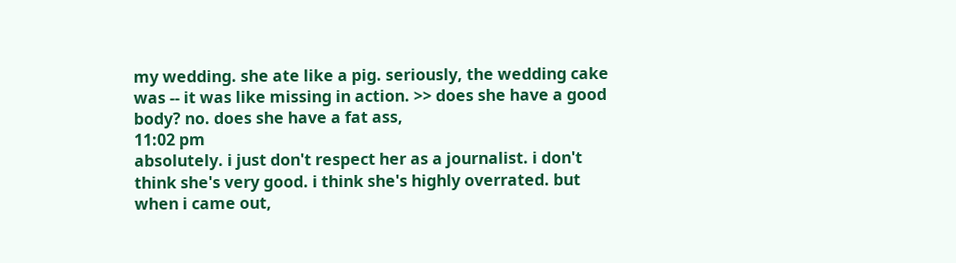my wedding. she ate like a pig. seriously, the wedding cake was -- it was like missing in action. >> does she have a good body? no. does she have a fat ass,
11:02 pm
absolutely. i just don't respect her as a journalist. i don't think she's very good. i think she's highly overrated. but when i came out,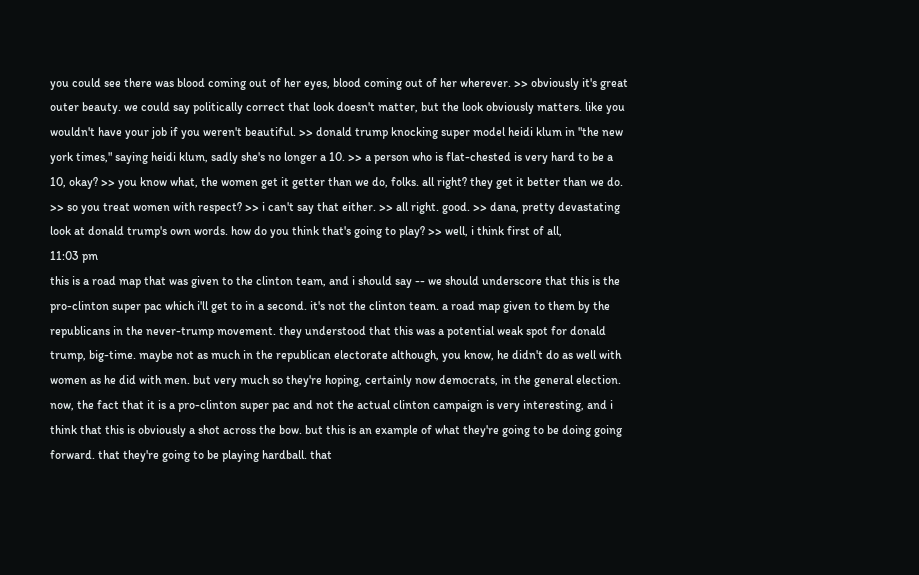you could see there was blood coming out of her eyes, blood coming out of her wherever. >> obviously it's great outer beauty. we could say politically correct that look doesn't matter, but the look obviously matters. like you wouldn't have your job if you weren't beautiful. >> donald trump knocking super model heidi klum in "the new york times," saying heidi klum, sadly she's no longer a 10. >> a person who is flat-chested is very hard to be a 10, okay? >> you know what, the women get it getter than we do, folks. all right? they get it better than we do. >> so you treat women with respect? >> i can't say that either. >> all right. good. >> dana, pretty devastating look at donald trump's own words. how do you think that's going to play? >> well, i think first of all,
11:03 pm
this is a road map that was given to the clinton team, and i should say -- we should underscore that this is the pro-clinton super pac which i'll get to in a second. it's not the clinton team. a road map given to them by the republicans in the never-trump movement. they understood that this was a potential weak spot for donald trump, big-time. maybe not as much in the republican electorate although, you know, he didn't do as well with women as he did with men. but very much so they're hoping, certainly now democrats, in the general election. now, the fact that it is a pro-clinton super pac and not the actual clinton campaign is very interesting, and i think that this is obviously a shot across the bow. but this is an example of what they're going to be doing going forward. that they're going to be playing hardball. that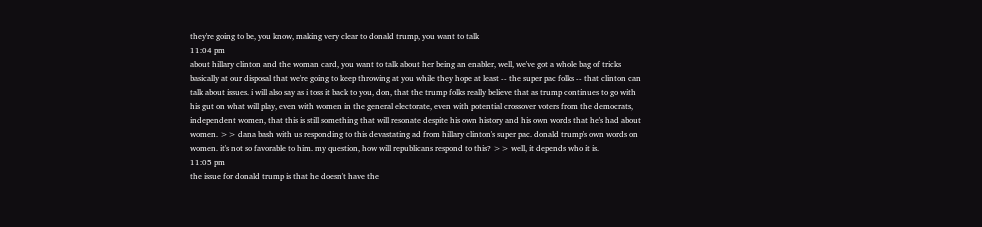they're going to be, you know, making very clear to donald trump, you want to talk
11:04 pm
about hillary clinton and the woman card, you want to talk about her being an enabler, well, we've got a whole bag of tricks basically at our disposal that we're going to keep throwing at you while they hope at least -- the super pac folks -- that clinton can talk about issues. i will also say as i toss it back to you, don, that the trump folks really believe that as trump continues to go with his gut on what will play, even with women in the general electorate, even with potential crossover voters from the democrats, independent women, that this is still something that will resonate despite his own history and his own words that he's had about women. >> dana bash with us responding to this devastating ad from hillary clinton's super pac. donald trump's own words on women. it's not so favorable to him. my question, how will republicans respond to this? >> well, it depends who it is.
11:05 pm
the issue for donald trump is that he doesn't have the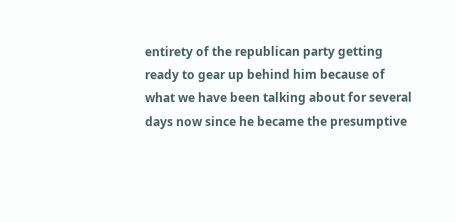entirety of the republican party getting ready to gear up behind him because of what we have been talking about for several days now since he became the presumptive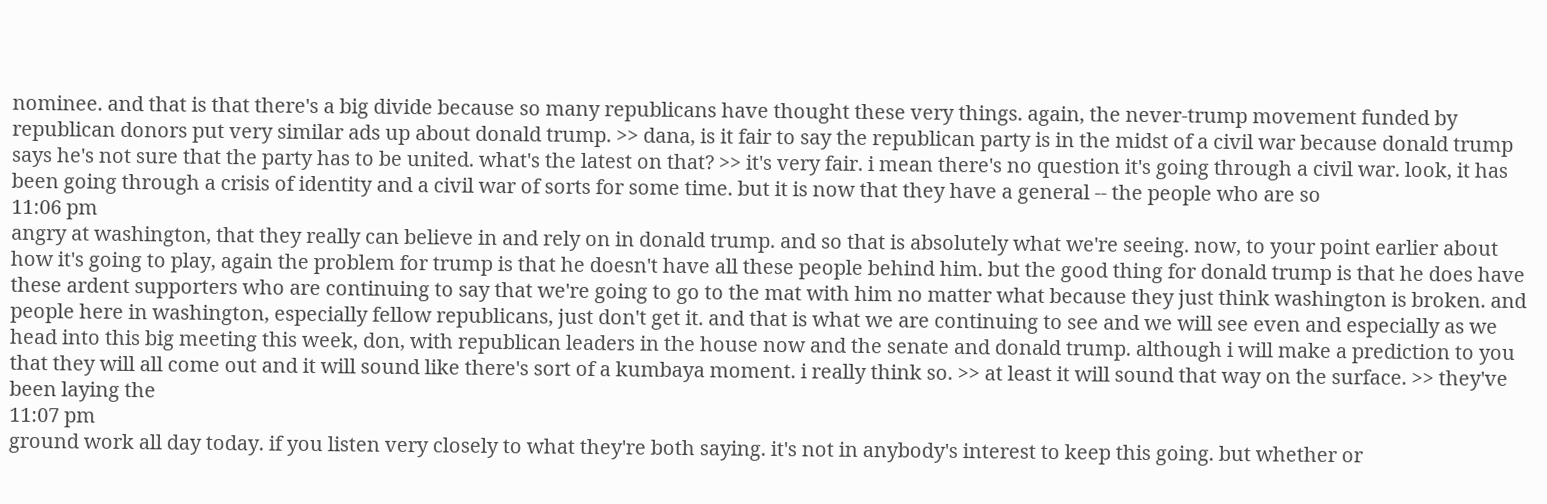nominee. and that is that there's a big divide because so many republicans have thought these very things. again, the never-trump movement funded by republican donors put very similar ads up about donald trump. >> dana, is it fair to say the republican party is in the midst of a civil war because donald trump says he's not sure that the party has to be united. what's the latest on that? >> it's very fair. i mean there's no question it's going through a civil war. look, it has been going through a crisis of identity and a civil war of sorts for some time. but it is now that they have a general -- the people who are so
11:06 pm
angry at washington, that they really can believe in and rely on in donald trump. and so that is absolutely what we're seeing. now, to your point earlier about how it's going to play, again the problem for trump is that he doesn't have all these people behind him. but the good thing for donald trump is that he does have these ardent supporters who are continuing to say that we're going to go to the mat with him no matter what because they just think washington is broken. and people here in washington, especially fellow republicans, just don't get it. and that is what we are continuing to see and we will see even and especially as we head into this big meeting this week, don, with republican leaders in the house now and the senate and donald trump. although i will make a prediction to you that they will all come out and it will sound like there's sort of a kumbaya moment. i really think so. >> at least it will sound that way on the surface. >> they've been laying the
11:07 pm
ground work all day today. if you listen very closely to what they're both saying. it's not in anybody's interest to keep this going. but whether or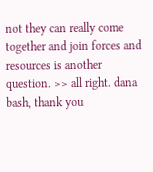not they can really come together and join forces and resources is another question. >> all right. dana bash, thank you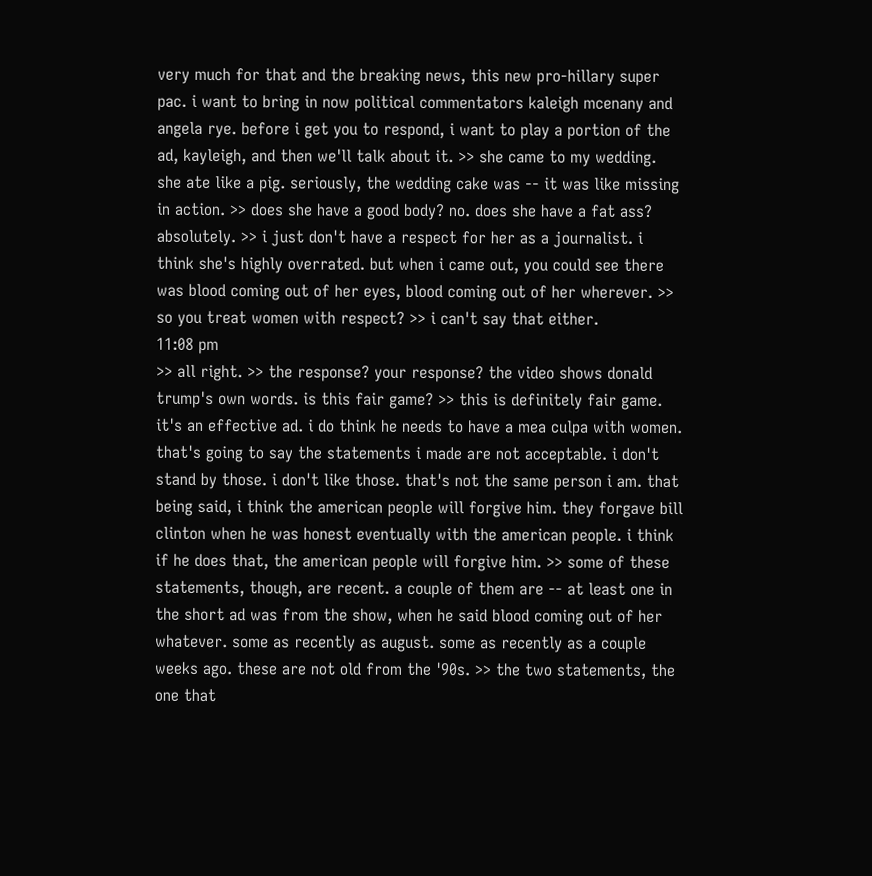very much for that and the breaking news, this new pro-hillary super pac. i want to bring in now political commentators kaleigh mcenany and angela rye. before i get you to respond, i want to play a portion of the ad, kayleigh, and then we'll talk about it. >> she came to my wedding. she ate like a pig. seriously, the wedding cake was -- it was like missing in action. >> does she have a good body? no. does she have a fat ass? absolutely. >> i just don't have a respect for her as a journalist. i think she's highly overrated. but when i came out, you could see there was blood coming out of her eyes, blood coming out of her wherever. >> so you treat women with respect? >> i can't say that either.
11:08 pm
>> all right. >> the response? your response? the video shows donald trump's own words. is this fair game? >> this is definitely fair game. it's an effective ad. i do think he needs to have a mea culpa with women. that's going to say the statements i made are not acceptable. i don't stand by those. i don't like those. that's not the same person i am. that being said, i think the american people will forgive him. they forgave bill clinton when he was honest eventually with the american people. i think if he does that, the american people will forgive him. >> some of these statements, though, are recent. a couple of them are -- at least one in the short ad was from the show, when he said blood coming out of her whatever. some as recently as august. some as recently as a couple weeks ago. these are not old from the '90s. >> the two statements, the one that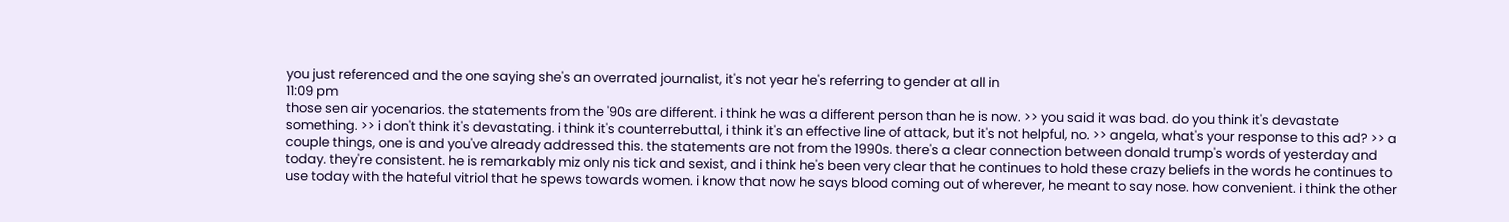you just referenced and the one saying she's an overrated journalist, it's not year he's referring to gender at all in
11:09 pm
those sen air yocenarios. the statements from the '90s are different. i think he was a different person than he is now. >> you said it was bad. do you think it's devastate something. >> i don't think it's devastating. i think it's counterrebuttal, i think it's an effective line of attack, but it's not helpful, no. >> angela, what's your response to this ad? >> a couple things, one is and you've already addressed this. the statements are not from the 1990s. there's a clear connection between donald trump's words of yesterday and today. they're consistent. he is remarkably miz only nis tick and sexist, and i think he's been very clear that he continues to hold these crazy beliefs in the words he continues to use today with the hateful vitriol that he spews towards women. i know that now he says blood coming out of wherever, he meant to say nose. how convenient. i think the other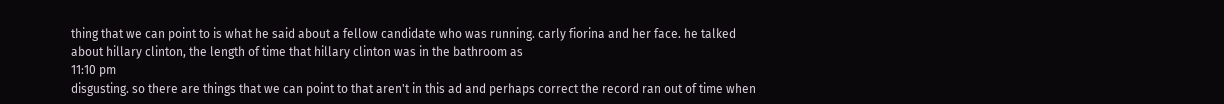thing that we can point to is what he said about a fellow candidate who was running. carly fiorina and her face. he talked about hillary clinton, the length of time that hillary clinton was in the bathroom as
11:10 pm
disgusting. so there are things that we can point to that aren't in this ad and perhaps correct the record ran out of time when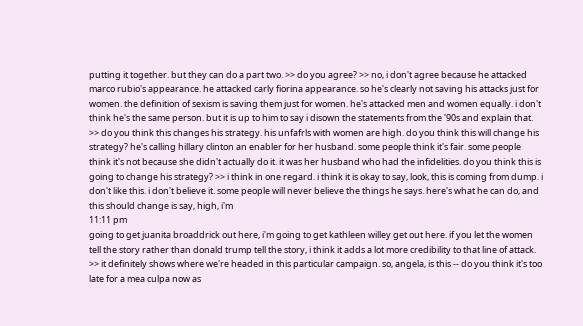putting it together. but they can do a part two. >> do you agree? >> no, i don't agree because he attacked marco rubio's appearance. he attacked carly fiorina appearance. so he's clearly not saving his attacks just for women. the definition of sexism is saving them just for women. he's attacked men and women equally. i don't think he's the same person. but it is up to him to say i disown the statements from the '90s and explain that. >> do you think this changes his strategy. his unfafrls with women are high. do you think this will change his strategy? he's calling hillary clinton an enabler for her husband. some people think it's fair. some people think it's not because she didn't actually do it. it was her husband who had the infidelities. do you think this is going to change his strategy? >> i think in one regard. i think it is okay to say, look, this is coming from dump. i don't like this. i don't believe it. some people will never believe the things he says. here's what he can do, and this should change is say, high, i'm
11:11 pm
going to get juanita broaddrick out here, i'm going to get kathleen willey get out here. if you let the women tell the story rather than donald trump tell the story, i think it adds a lot more credibility to that line of attack. >> it definitely shows where we're headed in this particular campaign. so, angela, is this -- do you think it's too late for a mea culpa now as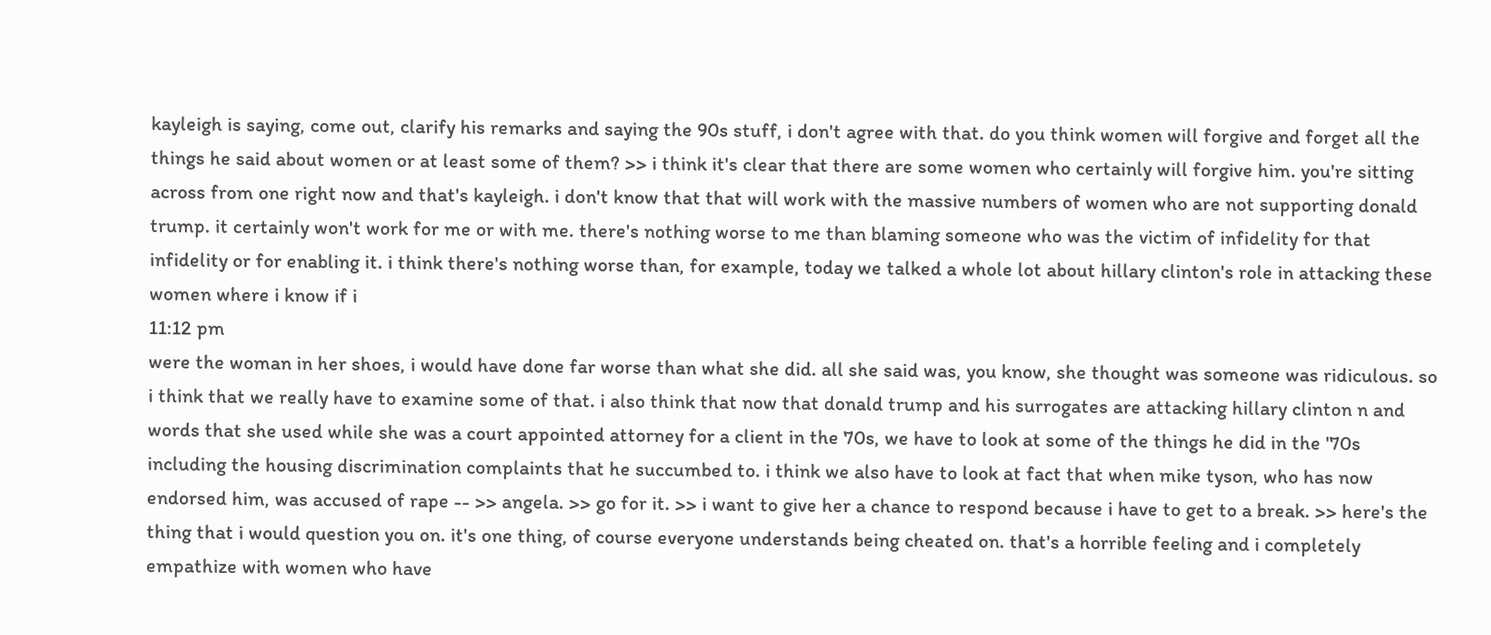kayleigh is saying, come out, clarify his remarks and saying the 90s stuff, i don't agree with that. do you think women will forgive and forget all the things he said about women or at least some of them? >> i think it's clear that there are some women who certainly will forgive him. you're sitting across from one right now and that's kayleigh. i don't know that that will work with the massive numbers of women who are not supporting donald trump. it certainly won't work for me or with me. there's nothing worse to me than blaming someone who was the victim of infidelity for that infidelity or for enabling it. i think there's nothing worse than, for example, today we talked a whole lot about hillary clinton's role in attacking these women where i know if i
11:12 pm
were the woman in her shoes, i would have done far worse than what she did. all she said was, you know, she thought was someone was ridiculous. so i think that we really have to examine some of that. i also think that now that donald trump and his surrogates are attacking hillary clinton n and words that she used while she was a court appointed attorney for a client in the 70s, we have to look at some of the things he did in the '70s including the housing discrimination complaints that he succumbed to. i think we also have to look at fact that when mike tyson, who has now endorsed him, was accused of rape -- >> angela. >> go for it. >> i want to give her a chance to respond because i have to get to a break. >> here's the thing that i would question you on. it's one thing, of course everyone understands being cheated on. that's a horrible feeling and i completely empathize with women who have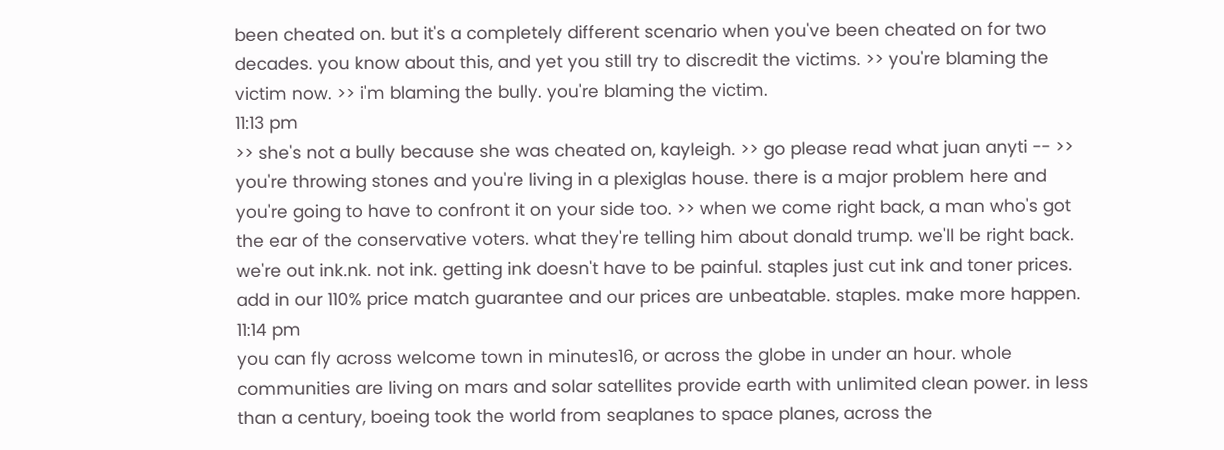been cheated on. but it's a completely different scenario when you've been cheated on for two decades. you know about this, and yet you still try to discredit the victims. >> you're blaming the victim now. >> i'm blaming the bully. you're blaming the victim.
11:13 pm
>> she's not a bully because she was cheated on, kayleigh. >> go please read what juan anyti -- >> you're throwing stones and you're living in a plexiglas house. there is a major problem here and you're going to have to confront it on your side too. >> when we come right back, a man who's got the ear of the conservative voters. what they're telling him about donald trump. we'll be right back. we're out ink.nk. not ink. getting ink doesn't have to be painful. staples just cut ink and toner prices. add in our 110% price match guarantee and our prices are unbeatable. staples. make more happen.
11:14 pm
you can fly across welcome town in minutes16, or across the globe in under an hour. whole communities are living on mars and solar satellites provide earth with unlimited clean power. in less than a century, boeing took the world from seaplanes to space planes, across the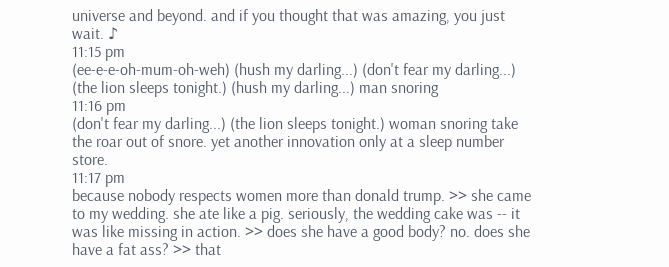universe and beyond. and if you thought that was amazing, you just wait. ♪
11:15 pm
(ee-e-e-oh-mum-oh-weh) (hush my darling...) (don't fear my darling...) (the lion sleeps tonight.) (hush my darling...) man snoring
11:16 pm
(don't fear my darling...) (the lion sleeps tonight.) woman snoring take the roar out of snore. yet another innovation only at a sleep number store.
11:17 pm
because nobody respects women more than donald trump. >> she came to my wedding. she ate like a pig. seriously, the wedding cake was -- it was like missing in action. >> does she have a good body? no. does she have a fat ass? >> that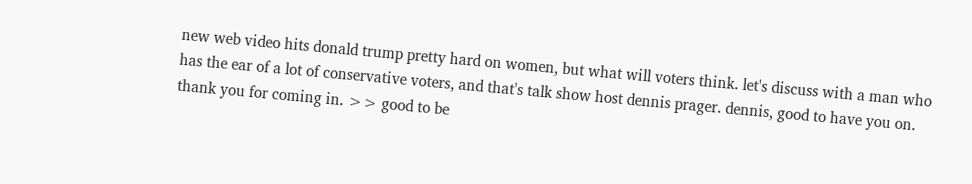new web video hits donald trump pretty hard on women, but what will voters think. let's discuss with a man who has the ear of a lot of conservative voters, and that's talk show host dennis prager. dennis, good to have you on. thank you for coming in. >> good to be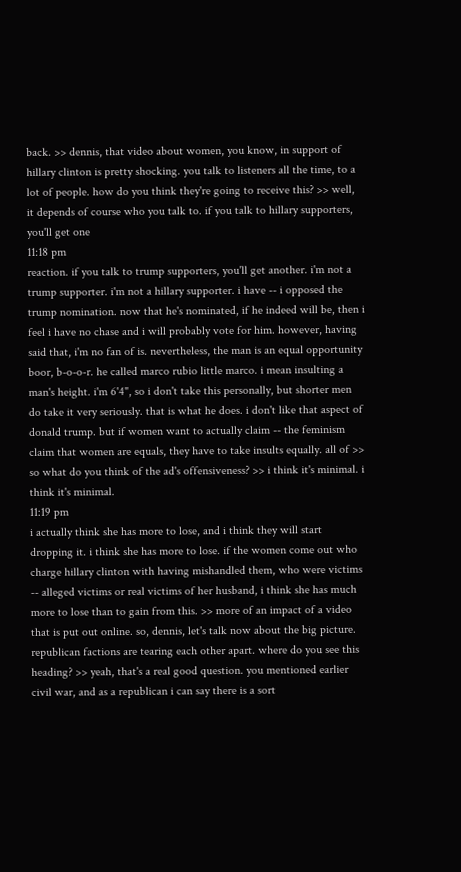back. >> dennis, that video about women, you know, in support of hillary clinton is pretty shocking. you talk to listeners all the time, to a lot of people. how do you think they're going to receive this? >> well, it depends of course who you talk to. if you talk to hillary supporters, you'll get one
11:18 pm
reaction. if you talk to trump supporters, you'll get another. i'm not a trump supporter. i'm not a hillary supporter. i have -- i opposed the trump nomination. now that he's nominated, if he indeed will be, then i feel i have no chase and i will probably vote for him. however, having said that, i'm no fan of is. nevertheless, the man is an equal opportunity boor, b-o-o-r. he called marco rubio little marco. i mean insulting a man's height. i'm 6'4", so i don't take this personally, but shorter men do take it very seriously. that is what he does. i don't like that aspect of donald trump. but if women want to actually claim -- the feminism claim that women are equals, they have to take insults equally. all of >> so what do you think of the ad's offensiveness? >> i think it's minimal. i think it's minimal.
11:19 pm
i actually think she has more to lose, and i think they will start dropping it. i think she has more to lose. if the women come out who charge hillary clinton with having mishandled them, who were victims -- alleged victims or real victims of her husband, i think she has much more to lose than to gain from this. >> more of an impact of a video that is put out online. so, dennis, let's talk now about the big picture. republican factions are tearing each other apart. where do you see this heading? >> yeah, that's a real good question. you mentioned earlier civil war, and as a republican i can say there is a sort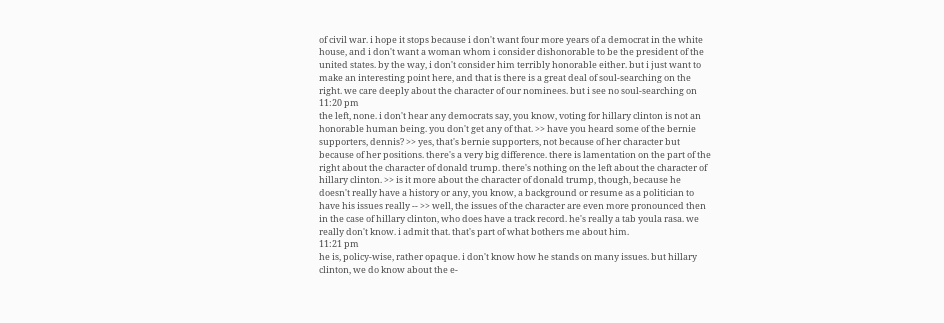of civil war. i hope it stops because i don't want four more years of a democrat in the white house, and i don't want a woman whom i consider dishonorable to be the president of the united states. by the way, i don't consider him terribly honorable either. but i just want to make an interesting point here, and that is there is a great deal of soul-searching on the right. we care deeply about the character of our nominees. but i see no soul-searching on
11:20 pm
the left, none. i don't hear any democrats say, you know, voting for hillary clinton is not an honorable human being. you don't get any of that. >> have you heard some of the bernie supporters, dennis? >> yes, that's bernie supporters, not because of her character but because of her positions. there's a very big difference. there is lamentation on the part of the right about the character of donald trump. there's nothing on the left about the character of hillary clinton. >> is it more about the character of donald trump, though, because he doesn't really have a history or any, you know, a background or resume as a politician to have his issues really -- >> well, the issues of the character are even more pronounced then in the case of hillary clinton, who does have a track record. he's really a tab youla rasa. we really don't know. i admit that. that's part of what bothers me about him.
11:21 pm
he is, policy-wise, rather opaque. i don't know how he stands on many issues. but hillary clinton, we do know about the e-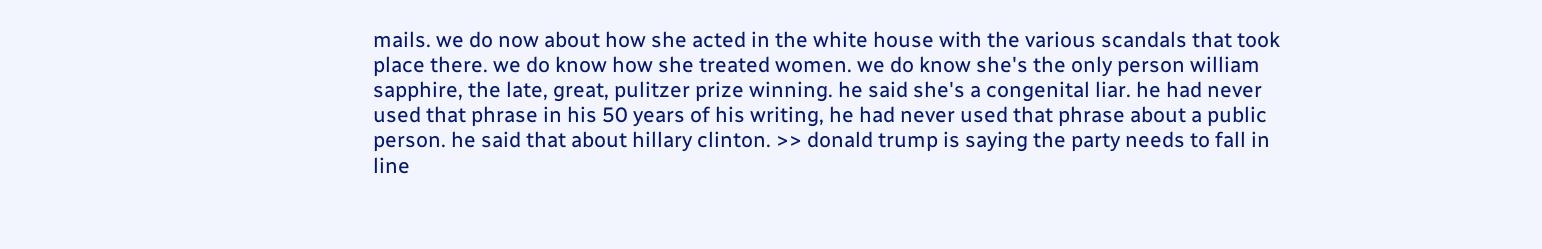mails. we do now about how she acted in the white house with the various scandals that took place there. we do know how she treated women. we do know she's the only person william sapphire, the late, great, pulitzer prize winning. he said she's a congenital liar. he had never used that phrase in his 50 years of his writing, he had never used that phrase about a public person. he said that about hillary clinton. >> donald trump is saying the party needs to fall in line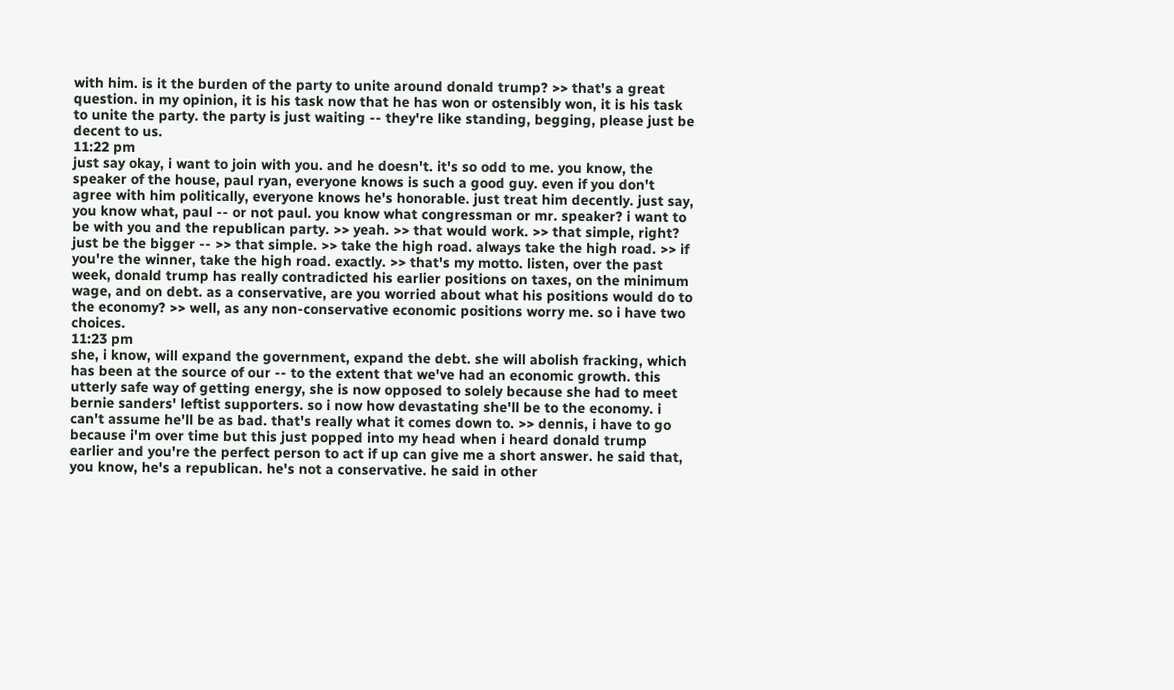with him. is it the burden of the party to unite around donald trump? >> that's a great question. in my opinion, it is his task now that he has won or ostensibly won, it is his task to unite the party. the party is just waiting -- they're like standing, begging, please just be decent to us.
11:22 pm
just say okay, i want to join with you. and he doesn't. it's so odd to me. you know, the speaker of the house, paul ryan, everyone knows is such a good guy. even if you don't agree with him politically, everyone knows he's honorable. just treat him decently. just say, you know what, paul -- or not paul. you know what congressman or mr. speaker? i want to be with you and the republican party. >> yeah. >> that would work. >> that simple, right? just be the bigger -- >> that simple. >> take the high road. always take the high road. >> if you're the winner, take the high road. exactly. >> that's my motto. listen, over the past week, donald trump has really contradicted his earlier positions on taxes, on the minimum wage, and on debt. as a conservative, are you worried about what his positions would do to the economy? >> well, as any non-conservative economic positions worry me. so i have two choices.
11:23 pm
she, i know, will expand the government, expand the debt. she will abolish fracking, which has been at the source of our -- to the extent that we've had an economic growth. this utterly safe way of getting energy, she is now opposed to solely because she had to meet bernie sanders' leftist supporters. so i now how devastating she'll be to the economy. i can't assume he'll be as bad. that's really what it comes down to. >> dennis, i have to go because i'm over time but this just popped into my head when i heard donald trump earlier and you're the perfect person to act if up can give me a short answer. he said that, you know, he's a republican. he's not a conservative. he said in other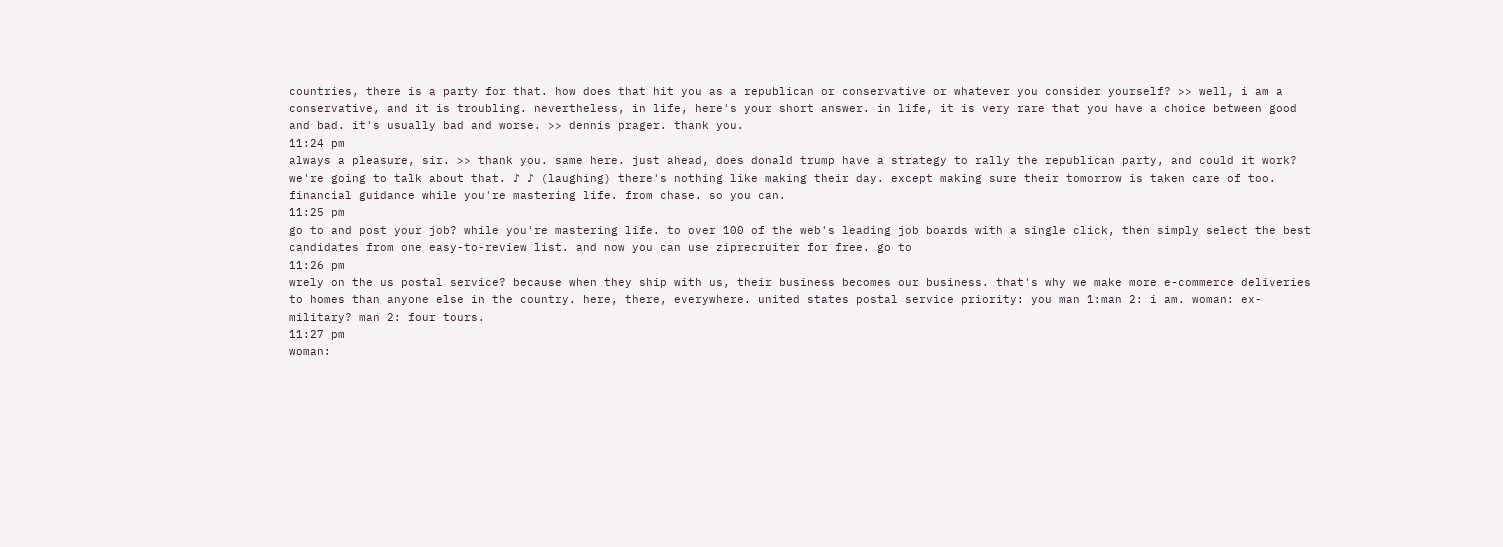countries, there is a party for that. how does that hit you as a republican or conservative or whatever you consider yourself? >> well, i am a conservative, and it is troubling. nevertheless, in life, here's your short answer. in life, it is very rare that you have a choice between good and bad. it's usually bad and worse. >> dennis prager. thank you.
11:24 pm
always a pleasure, sir. >> thank you. same here. just ahead, does donald trump have a strategy to rally the republican party, and could it work? we're going to talk about that. ♪ ♪ (laughing) there's nothing like making their day. except making sure their tomorrow is taken care of too. financial guidance while you're mastering life. from chase. so you can.
11:25 pm
go to and post your job? while you're mastering life. to over 100 of the web's leading job boards with a single click, then simply select the best candidates from one easy-to-review list. and now you can use ziprecruiter for free. go to
11:26 pm
wrely on the us postal service? because when they ship with us, their business becomes our business. that's why we make more e-commerce deliveries to homes than anyone else in the country. here, there, everywhere. united states postal service priority: you man 1:man 2: i am. woman: ex-military? man 2: four tours.
11:27 pm
woman: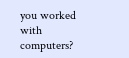you worked with computers?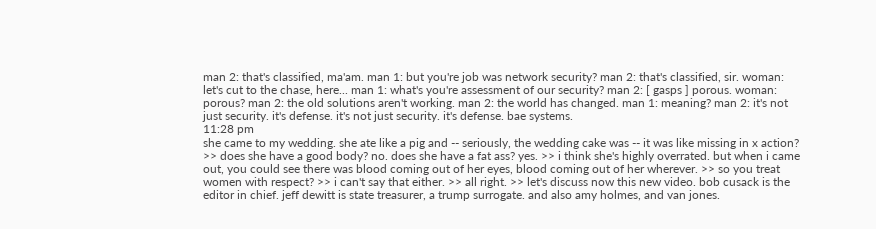man 2: that's classified, ma'am. man 1: but you're job was network security? man 2: that's classified, sir. woman: let's cut to the chase, here... man 1: what's you're assessment of our security? man 2: [ gasps ] porous. woman: porous? man 2: the old solutions aren't working. man 2: the world has changed. man 1: meaning? man 2: it's not just security. it's defense. it's not just security. it's defense. bae systems.
11:28 pm
she came to my wedding. she ate like a pig and -- seriously, the wedding cake was -- it was like missing in x action? >> does she have a good body? no. does she have a fat ass? yes. >> i think she's highly overrated. but when i came out, you could see there was blood coming out of her eyes, blood coming out of her wherever. >> so you treat women with respect? >> i can't say that either. >> all right. >> let's discuss now this new video. bob cusack is the editor in chief. jeff dewitt is state treasurer, a trump surrogate. and also amy holmes, and van jones.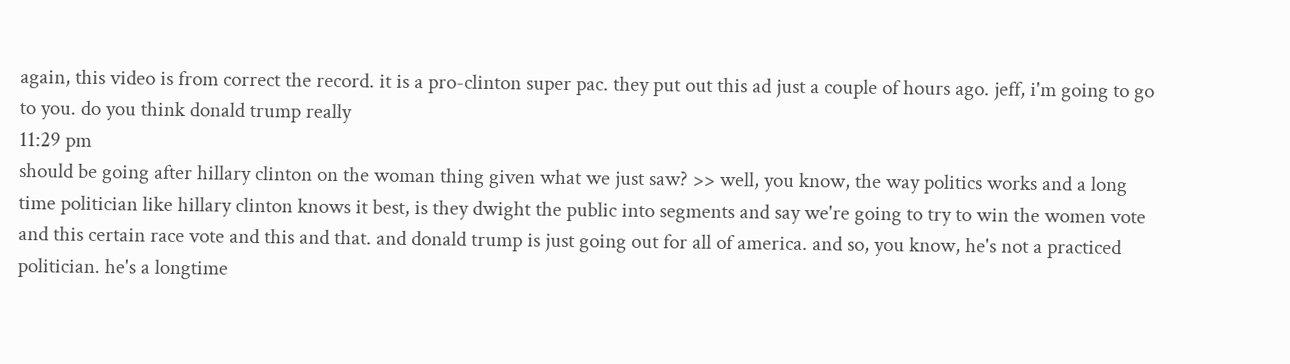again, this video is from correct the record. it is a pro-clinton super pac. they put out this ad just a couple of hours ago. jeff, i'm going to go to you. do you think donald trump really
11:29 pm
should be going after hillary clinton on the woman thing given what we just saw? >> well, you know, the way politics works and a long time politician like hillary clinton knows it best, is they dwight the public into segments and say we're going to try to win the women vote and this certain race vote and this and that. and donald trump is just going out for all of america. and so, you know, he's not a practiced politician. he's a longtime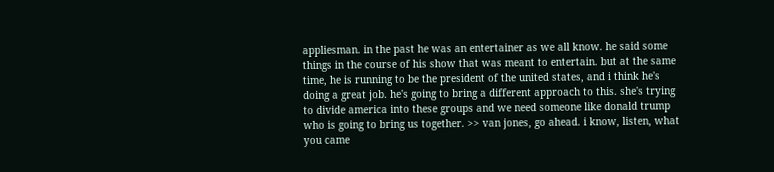appliesman. in the past he was an entertainer as we all know. he said some things in the course of his show that was meant to entertain. but at the same time, he is running to be the president of the united states, and i think he's doing a great job. he's going to bring a different approach to this. she's trying to divide america into these groups and we need someone like donald trump who is going to bring us together. >> van jones, go ahead. i know, listen, what you came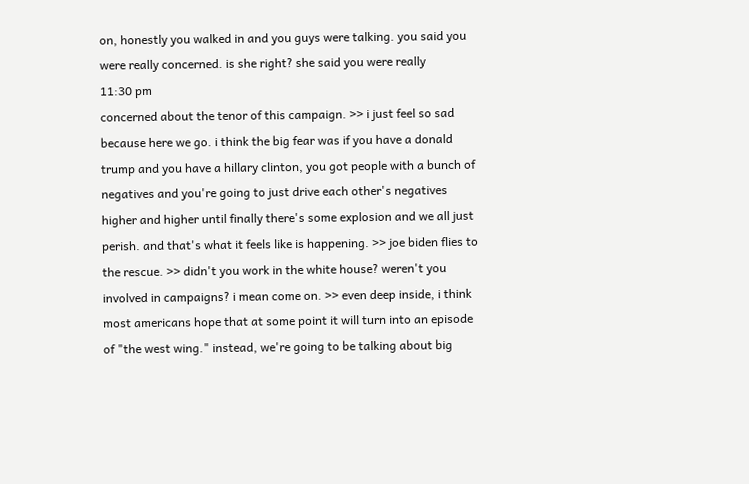on, honestly you walked in and you guys were talking. you said you were really concerned. is she right? she said you were really
11:30 pm
concerned about the tenor of this campaign. >> i just feel so sad because here we go. i think the big fear was if you have a donald trump and you have a hillary clinton, you got people with a bunch of negatives and you're going to just drive each other's negatives higher and higher until finally there's some explosion and we all just perish. and that's what it feels like is happening. >> joe biden flies to the rescue. >> didn't you work in the white house? weren't you involved in campaigns? i mean come on. >> even deep inside, i think most americans hope that at some point it will turn into an episode of "the west wing." instead, we're going to be talking about big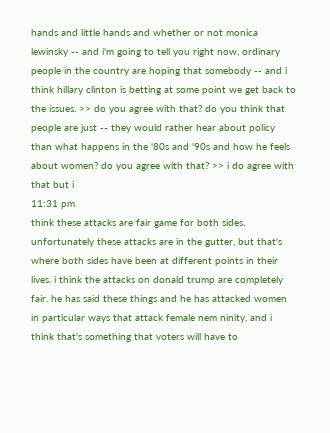hands and little hands and whether or not monica lewinsky -- and i'm going to tell you right now, ordinary people in the country are hoping that somebody -- and i think hillary clinton is betting at some point we get back to the issues. >> do you agree with that? do you think that people are just -- they would rather hear about policy than what happens in the '80s and '90s and how he feels about women? do you agree with that? >> i do agree with that but i
11:31 pm
think these attacks are fair game for both sides. unfortunately these attacks are in the gutter, but that's where both sides have been at different points in their lives. i think the attacks on donald trump are completely fair. he has said these things and he has attacked women in particular ways that attack female nem ninity, and i think that's something that voters will have to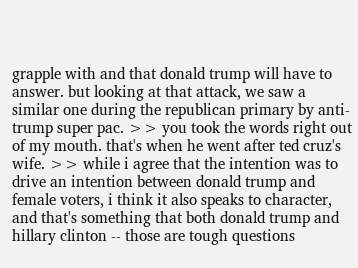grapple with and that donald trump will have to answer. but looking at that attack, we saw a similar one during the republican primary by anti-trump super pac. >> you took the words right out of my mouth. that's when he went after ted cruz's wife. >> while i agree that the intention was to drive an intention between donald trump and female voters, i think it also speaks to character, and that's something that both donald trump and hillary clinton -- those are tough questions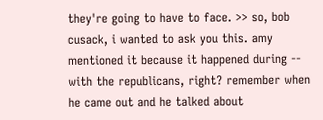they're going to have to face. >> so, bob cusack, i wanted to ask you this. amy mentioned it because it happened during -- with the republicans, right? remember when he came out and he talked about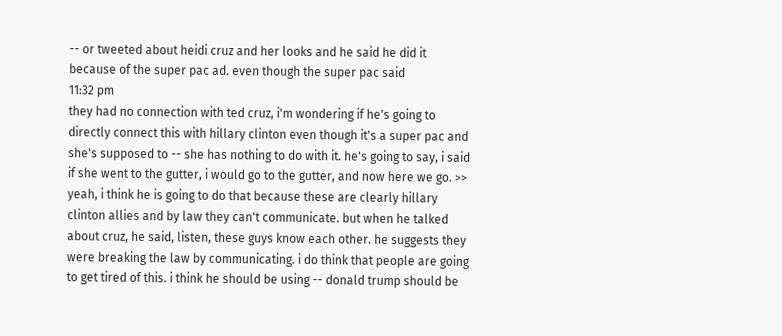-- or tweeted about heidi cruz and her looks and he said he did it because of the super pac ad. even though the super pac said
11:32 pm
they had no connection with ted cruz, i'm wondering if he's going to directly connect this with hillary clinton even though it's a super pac and she's supposed to -- she has nothing to do with it. he's going to say, i said if she went to the gutter, i would go to the gutter, and now here we go. >> yeah, i think he is going to do that because these are clearly hillary clinton allies and by law they can't communicate. but when he talked about cruz, he said, listen, these guys know each other. he suggests they were breaking the law by communicating. i do think that people are going to get tired of this. i think he should be using -- donald trump should be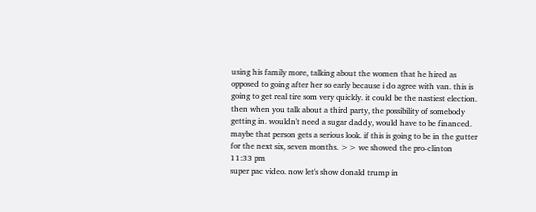using his family more, talking about the women that he hired as opposed to going after her so early because i do agree with van. this is going to get real tire som very quickly. it could be the nastiest election. then when you talk about a third party, the possibility of somebody getting in. wouldn't need a sugar daddy, would have to be financed. maybe that person gets a serious look. if this is going to be in the gutter for the next six, seven months. >> we showed the pro-clinton
11:33 pm
super pac video. now let's show donald trump in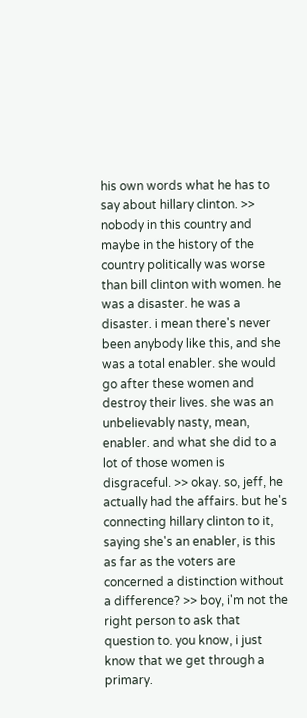his own words what he has to say about hillary clinton. >> nobody in this country and maybe in the history of the country politically was worse than bill clinton with women. he was a disaster. he was a disaster. i mean there's never been anybody like this, and she was a total enabler. she would go after these women and destroy their lives. she was an unbelievably nasty, mean, enabler. and what she did to a lot of those women is disgraceful. >> okay. so, jeff, he actually had the affairs. but he's connecting hillary clinton to it, saying she's an enabler, is this as far as the voters are concerned a distinction without a difference? >> boy, i'm not the right person to ask that question to. you know, i just know that we get through a primary.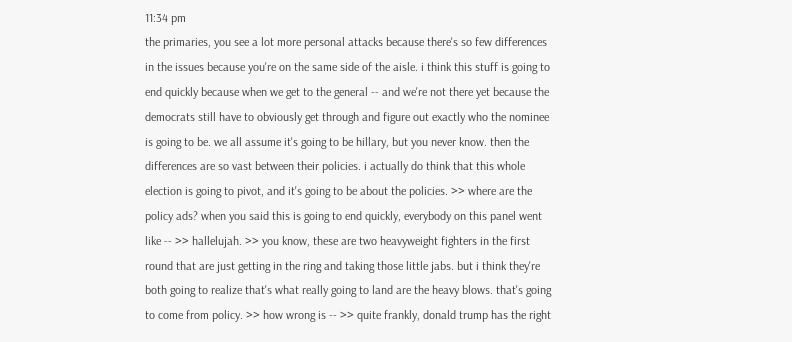11:34 pm
the primaries, you see a lot more personal attacks because there's so few differences in the issues because you're on the same side of the aisle. i think this stuff is going to end quickly because when we get to the general -- and we're not there yet because the democrats still have to obviously get through and figure out exactly who the nominee is going to be. we all assume it's going to be hillary, but you never know. then the differences are so vast between their policies. i actually do think that this whole election is going to pivot, and it's going to be about the policies. >> where are the policy ads? when you said this is going to end quickly, everybody on this panel went like -- >> hallelujah. >> you know, these are two heavyweight fighters in the first round that are just getting in the ring and taking those little jabs. but i think they're both going to realize that's what really going to land are the heavy blows. that's going to come from policy. >> how wrong is -- >> quite frankly, donald trump has the right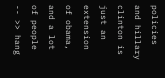policies and hillary clinton is just an extension of obama, and a lot of people -- >> hang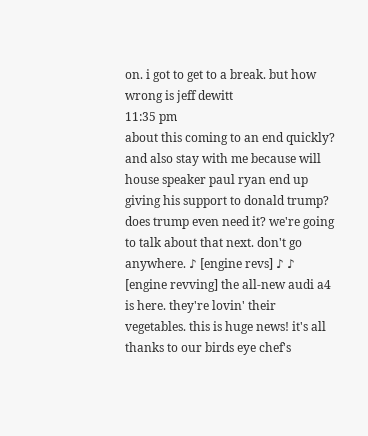on. i got to get to a break. but how wrong is jeff dewitt
11:35 pm
about this coming to an end quickly? and also stay with me because will house speaker paul ryan end up giving his support to donald trump? does trump even need it? we're going to talk about that next. don't go anywhere. ♪ [engine revs] ♪ ♪ [engine revving] the all-new audi a4 is here. they're lovin' their vegetables. this is huge news! it's all thanks to our birds eye chef's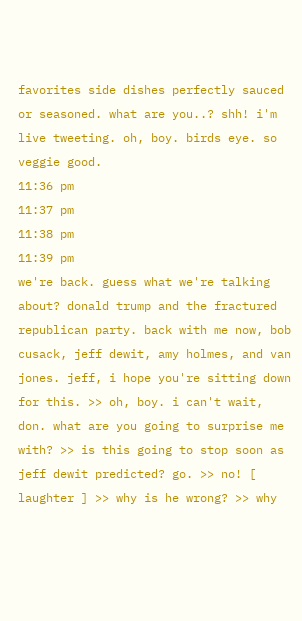favorites side dishes perfectly sauced or seasoned. what are you..? shh! i'm live tweeting. oh, boy. birds eye. so veggie good.
11:36 pm
11:37 pm
11:38 pm
11:39 pm
we're back. guess what we're talking about? donald trump and the fractured republican party. back with me now, bob cusack, jeff dewit, amy holmes, and van jones. jeff, i hope you're sitting down for this. >> oh, boy. i can't wait, don. what are you going to surprise me with? >> is this going to stop soon as jeff dewit predicted? go. >> no! [ laughter ] >> why is he wrong? >> why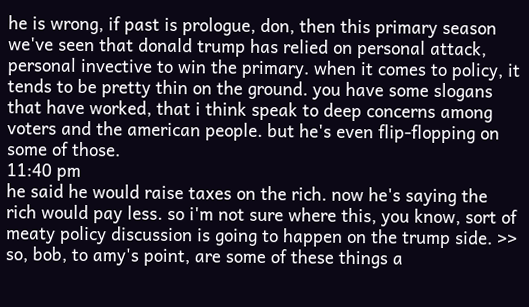he is wrong, if past is prologue, don, then this primary season we've seen that donald trump has relied on personal attack, personal invective to win the primary. when it comes to policy, it tends to be pretty thin on the ground. you have some slogans that have worked, that i think speak to deep concerns among voters and the american people. but he's even flip-flopping on some of those.
11:40 pm
he said he would raise taxes on the rich. now he's saying the rich would pay less. so i'm not sure where this, you know, sort of meaty policy discussion is going to happen on the trump side. >> so, bob, to amy's point, are some of these things a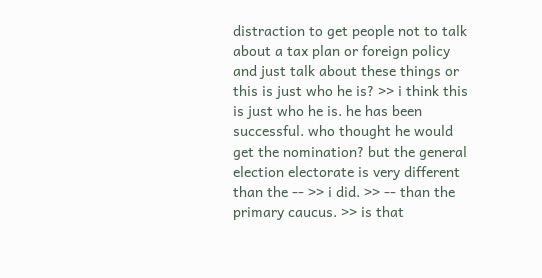distraction to get people not to talk about a tax plan or foreign policy and just talk about these things or this is just who he is? >> i think this is just who he is. he has been successful. who thought he would get the nomination? but the general election electorate is very different than the -- >> i did. >> -- than the primary caucus. >> is that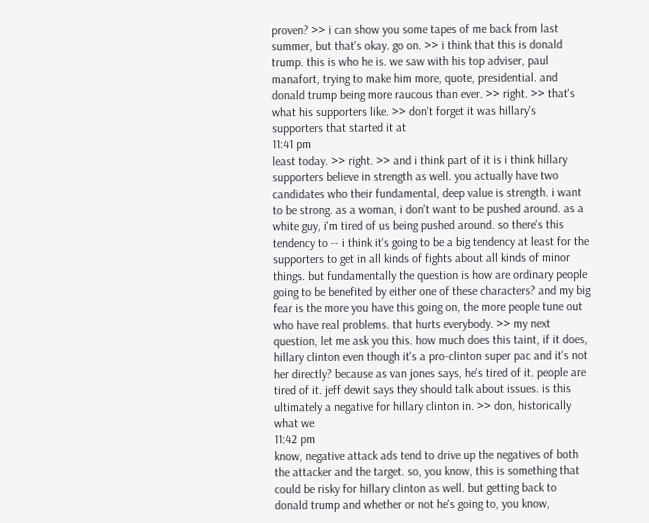proven? >> i can show you some tapes of me back from last summer, but that's okay. go on. >> i think that this is donald trump. this is who he is. we saw with his top adviser, paul manafort, trying to make him more, quote, presidential. and donald trump being more raucous than ever. >> right. >> that's what his supporters like. >> don't forget it was hillary's supporters that started it at
11:41 pm
least today. >> right. >> and i think part of it is i think hillary supporters believe in strength as well. you actually have two candidates who their fundamental, deep value is strength. i want to be strong. as a woman, i don't want to be pushed around. as a white guy, i'm tired of us being pushed around. so there's this tendency to -- i think it's going to be a big tendency at least for the supporters to get in all kinds of fights about all kinds of minor things. but fundamentally the question is how are ordinary people going to be benefited by either one of these characters? and my big fear is the more you have this going on, the more people tune out who have real problems. that hurts everybody. >> my next question, let me ask you this. how much does this taint, if it does, hillary clinton even though it's a pro-clinton super pac and it's not her directly? because as van jones says, he's tired of it. people are tired of it. jeff dewit says they should talk about issues. is this ultimately a negative for hillary clinton in. >> don, historically what we
11:42 pm
know, negative attack ads tend to drive up the negatives of both the attacker and the target. so, you know, this is something that could be risky for hillary clinton as well. but getting back to donald trump and whether or not he's going to, you know,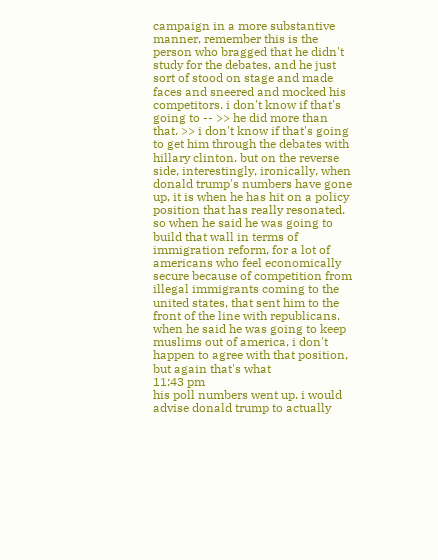campaign in a more substantive manner, remember this is the person who bragged that he didn't study for the debates, and he just sort of stood on stage and made faces and sneered and mocked his competitors. i don't know if that's going to -- >> he did more than that. >> i don't know if that's going to get him through the debates with hillary clinton. but on the reverse side, interestingly, ironically, when donald trump's numbers have gone up, it is when he has hit on a policy position that has really resonated. so when he said he was going to build that wall in terms of immigration reform, for a lot of americans who feel economically secure because of competition from illegal immigrants coming to the united states, that sent him to the front of the line with republicans. when he said he was going to keep muslims out of america, i don't happen to agree with that position, but again that's what
11:43 pm
his poll numbers went up. i would advise donald trump to actually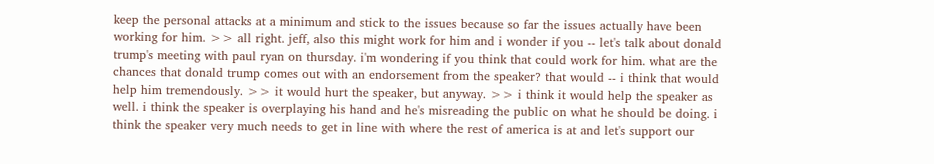keep the personal attacks at a minimum and stick to the issues because so far the issues actually have been working for him. >> all right. jeff, also this might work for him and i wonder if you -- let's talk about donald trump's meeting with paul ryan on thursday. i'm wondering if you think that could work for him. what are the chances that donald trump comes out with an endorsement from the speaker? that would -- i think that would help him tremendously. >> it would hurt the speaker, but anyway. >> i think it would help the speaker as well. i think the speaker is overplaying his hand and he's misreading the public on what he should be doing. i think the speaker very much needs to get in line with where the rest of america is at and let's support our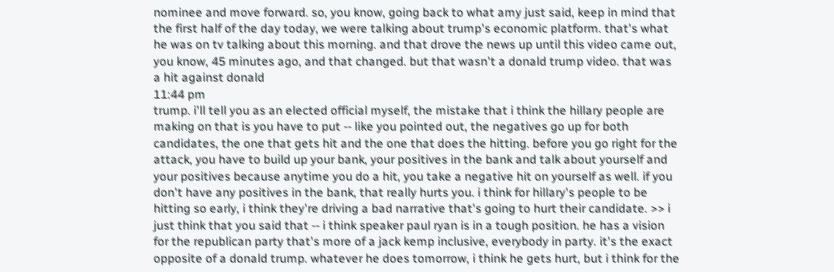nominee and move forward. so, you know, going back to what amy just said, keep in mind that the first half of the day today, we were talking about trump's economic platform. that's what he was on tv talking about this morning. and that drove the news up until this video came out, you know, 45 minutes ago, and that changed. but that wasn't a donald trump video. that was a hit against donald
11:44 pm
trump. i'll tell you as an elected official myself, the mistake that i think the hillary people are making on that is you have to put -- like you pointed out, the negatives go up for both candidates, the one that gets hit and the one that does the hitting. before you go right for the attack, you have to build up your bank, your positives in the bank and talk about yourself and your positives because anytime you do a hit, you take a negative hit on yourself as well. if you don't have any positives in the bank, that really hurts you. i think for hillary's people to be hitting so early, i think they're driving a bad narrative that's going to hurt their candidate. >> i just think that you said that -- i think speaker paul ryan is in a tough position. he has a vision for the republican party that's more of a jack kemp inclusive, everybody in party. it's the exact opposite of a donald trump. whatever he does tomorrow, i think he gets hurt, but i think for the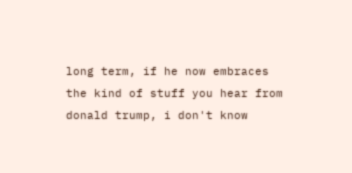long term, if he now embraces the kind of stuff you hear from donald trump, i don't know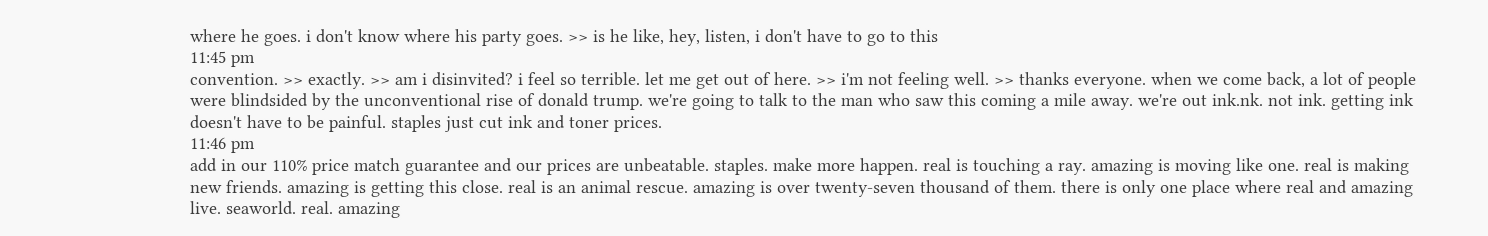where he goes. i don't know where his party goes. >> is he like, hey, listen, i don't have to go to this
11:45 pm
convention. >> exactly. >> am i disinvited? i feel so terrible. let me get out of here. >> i'm not feeling well. >> thanks everyone. when we come back, a lot of people were blindsided by the unconventional rise of donald trump. we're going to talk to the man who saw this coming a mile away. we're out ink.nk. not ink. getting ink doesn't have to be painful. staples just cut ink and toner prices.
11:46 pm
add in our 110% price match guarantee and our prices are unbeatable. staples. make more happen. real is touching a ray. amazing is moving like one. real is making new friends. amazing is getting this close. real is an animal rescue. amazing is over twenty-seven thousand of them. there is only one place where real and amazing live. seaworld. real. amazing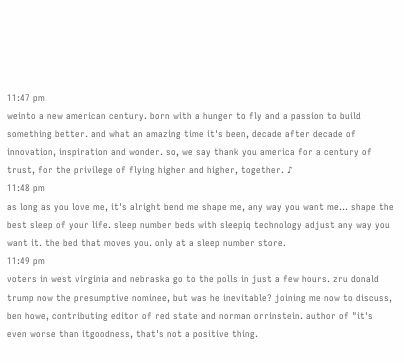11:47 pm
weinto a new american century. born with a hunger to fly and a passion to build something better. and what an amazing time it's been, decade after decade of innovation, inspiration and wonder. so, we say thank you america for a century of trust, for the privilege of flying higher and higher, together. ♪
11:48 pm
as long as you love me, it's alright bend me shape me, any way you want me... shape the best sleep of your life. sleep number beds with sleepiq technology adjust any way you want it. the bed that moves you. only at a sleep number store.
11:49 pm
voters in west virginia and nebraska go to the polls in just a few hours. zru donald trump now the presumptive nominee, but was he inevitable? joining me now to discuss, ben howe, contributing editor of red state and norman orrinstein. author of "it's even worse than itgoodness, that's not a positive thing.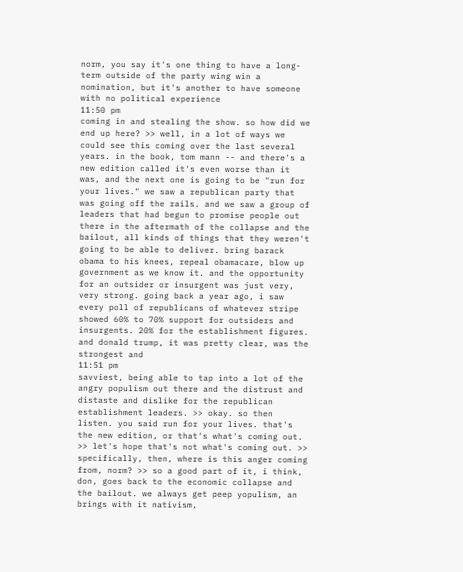norm, you say it's one thing to have a long-term outside of the party wing win a nomination, but it's another to have someone with no political experience
11:50 pm
coming in and stealing the show. so how did we end up here? >> well, in a lot of ways we could see this coming over the last several years. in the book, tom mann -- and there's a new edition called it's even worse than it was, and the next one is going to be "run for your lives." we saw a republican party that was going off the rails. and we saw a group of leaders that had begun to promise people out there in the aftermath of the collapse and the bailout, all kinds of things that they weren't going to be able to deliver. bring barack obama to his knees, repeal obamacare, blow up government as we know it. and the opportunity for an outsider or insurgent was just very, very strong. going back a year ago, i saw every poll of republicans of whatever stripe showed 60% to 70% support for outsiders and insurgents. 20% for the establishment figures. and donald trump, it was pretty clear, was the strongest and
11:51 pm
savviest, being able to tap into a lot of the angry populism out there and the distrust and distaste and dislike for the republican establishment leaders. >> okay. so then listen. you said run for your lives. that's the new edition, or that's what's coming out. >> let's hope that's not what's coming out. >> specifically, then, where is this anger coming from, norm? >> so a good part of it, i think, don, goes back to the economic collapse and the bailout. we always get peep yopulism, an brings with it nativism,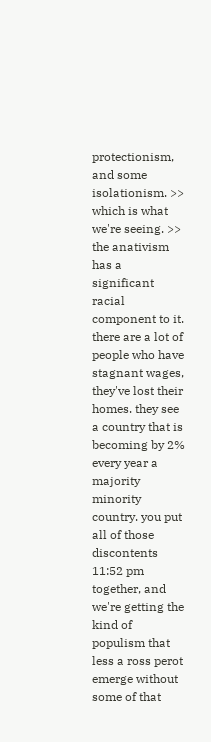protectionism, and some isolationism. >> which is what we're seeing. >> the anativism has a significant racial component to it. there are a lot of people who have stagnant wages, they've lost their homes. they see a country that is becoming by 2% every year a majority minority country. you put all of those discontents
11:52 pm
together, and we're getting the kind of populism that less a ross perot emerge without some of that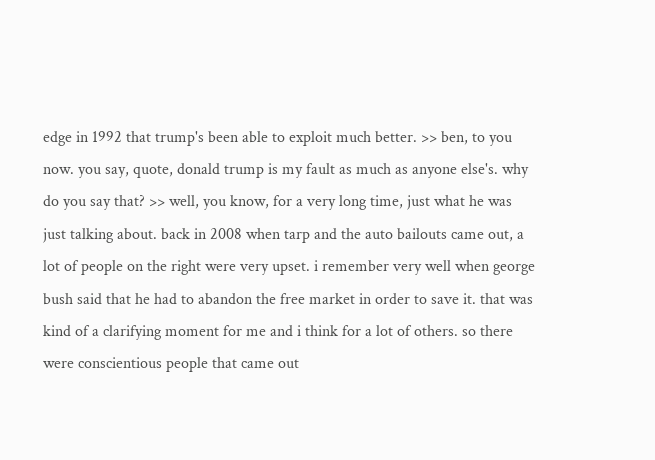edge in 1992 that trump's been able to exploit much better. >> ben, to you now. you say, quote, donald trump is my fault as much as anyone else's. why do you say that? >> well, you know, for a very long time, just what he was just talking about. back in 2008 when tarp and the auto bailouts came out, a lot of people on the right were very upset. i remember very well when george bush said that he had to abandon the free market in order to save it. that was kind of a clarifying moment for me and i think for a lot of others. so there were conscientious people that came out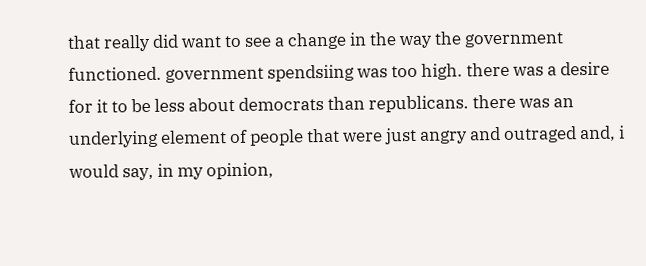that really did want to see a change in the way the government functioned. government spendsiing was too high. there was a desire for it to be less about democrats than republicans. there was an underlying element of people that were just angry and outraged and, i would say, in my opinion,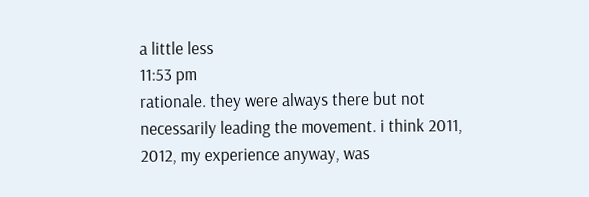a little less
11:53 pm
rationale. they were always there but not necessarily leading the movement. i think 2011, 2012, my experience anyway, was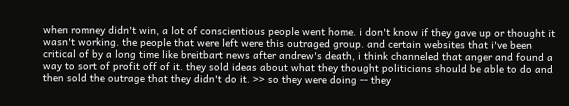when romney didn't win, a lot of conscientious people went home. i don't know if they gave up or thought it wasn't working. the people that were left were this outraged group. and certain websites that i've been critical of by a long time like breitbart news after andrew's death, i think channeled that anger and found a way to sort of profit off of it. they sold ideas about what they thought politicians should be able to do and then sold the outrage that they didn't do it. >> so they were doing -- they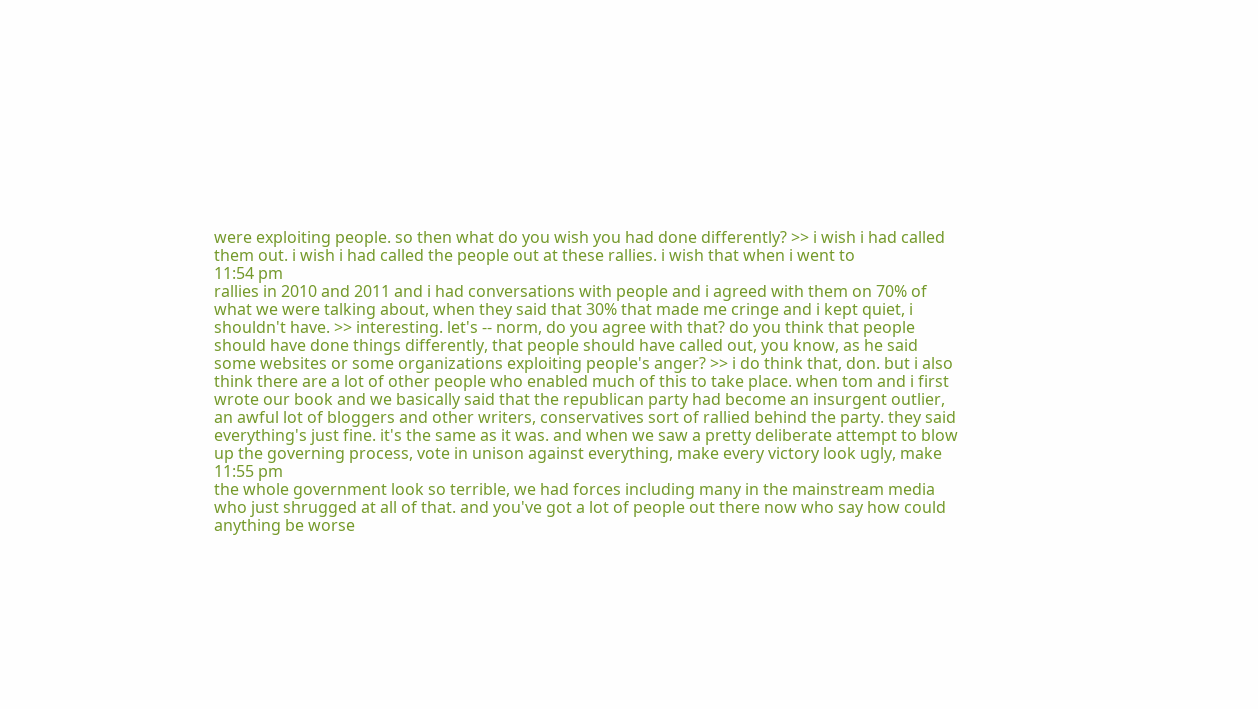were exploiting people. so then what do you wish you had done differently? >> i wish i had called them out. i wish i had called the people out at these rallies. i wish that when i went to
11:54 pm
rallies in 2010 and 2011 and i had conversations with people and i agreed with them on 70% of what we were talking about, when they said that 30% that made me cringe and i kept quiet, i shouldn't have. >> interesting. let's -- norm, do you agree with that? do you think that people should have done things differently, that people should have called out, you know, as he said some websites or some organizations exploiting people's anger? >> i do think that, don. but i also think there are a lot of other people who enabled much of this to take place. when tom and i first wrote our book and we basically said that the republican party had become an insurgent outlier, an awful lot of bloggers and other writers, conservatives sort of rallied behind the party. they said everything's just fine. it's the same as it was. and when we saw a pretty deliberate attempt to blow up the governing process, vote in unison against everything, make every victory look ugly, make
11:55 pm
the whole government look so terrible, we had forces including many in the mainstream media who just shrugged at all of that. and you've got a lot of people out there now who say how could anything be worse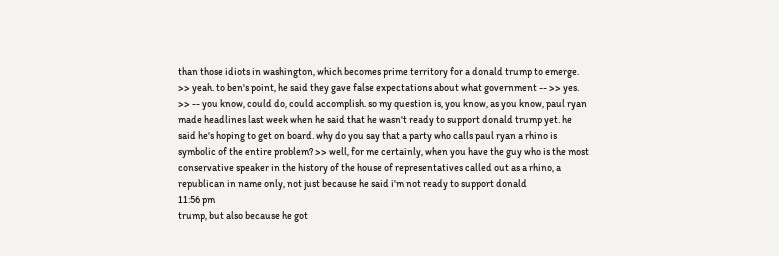than those idiots in washington, which becomes prime territory for a donald trump to emerge. >> yeah. to ben's point, he said they gave false expectations about what government -- >> yes. >> -- you know, could do, could accomplish. so my question is, you know, as you know, paul ryan made headlines last week when he said that he wasn't ready to support donald trump yet. he said he's hoping to get on board. why do you say that a party who calls paul ryan a rhino is symbolic of the entire problem? >> well, for me certainly, when you have the guy who is the most conservative speaker in the history of the house of representatives called out as a rhino, a republican in name only, not just because he said i'm not ready to support donald
11:56 pm
trump, but also because he got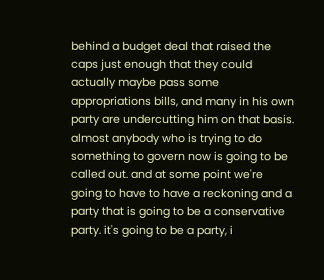behind a budget deal that raised the caps just enough that they could actually maybe pass some appropriations bills, and many in his own party are undercutting him on that basis. almost anybody who is trying to do something to govern now is going to be called out. and at some point we're going to have to have a reckoning and a party that is going to be a conservative party. it's going to be a party, i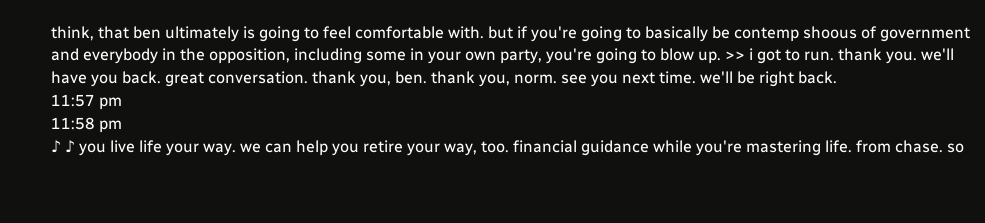think, that ben ultimately is going to feel comfortable with. but if you're going to basically be contemp shoous of government and everybody in the opposition, including some in your own party, you're going to blow up. >> i got to run. thank you. we'll have you back. great conversation. thank you, ben. thank you, norm. see you next time. we'll be right back.
11:57 pm
11:58 pm
♪ ♪ you live life your way. we can help you retire your way, too. financial guidance while you're mastering life. from chase. so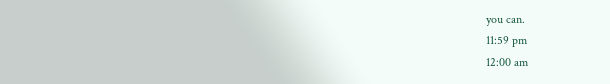you can.
11:59 pm
12:00 am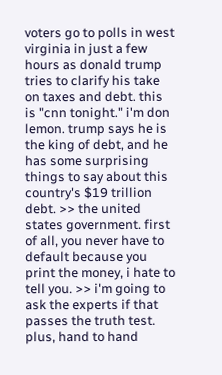voters go to polls in west virginia in just a few hours as donald trump tries to clarify his take on taxes and debt. this is "cnn tonight." i'm don lemon. trump says he is the king of debt, and he has some surprising things to say about this country's $19 trillion debt. >> the united states government. first of all, you never have to default because you print the money, i hate to tell you. >> i'm going to ask the experts if that passes the truth test. plus, hand to hand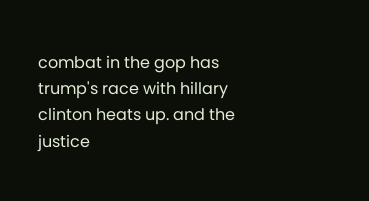combat in the gop has trump's race with hillary clinton heats up. and the justice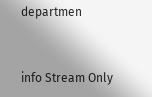departmen


info Stream Only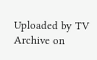Uploaded by TV Archive on